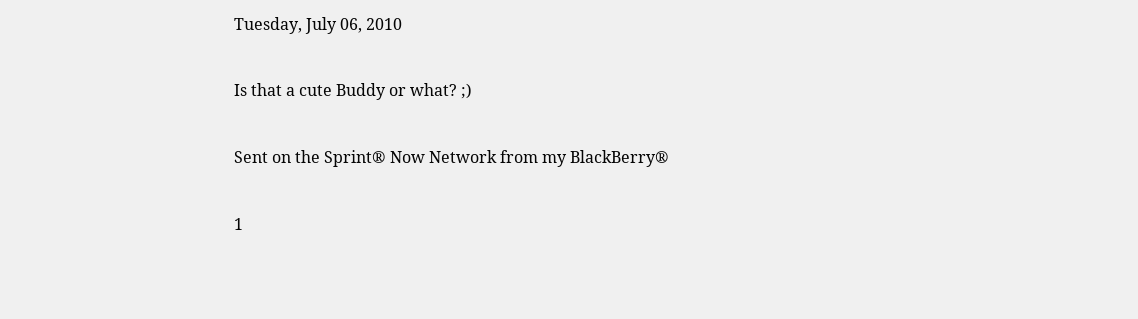Tuesday, July 06, 2010

Is that a cute Buddy or what? ;)

Sent on the Sprint® Now Network from my BlackBerry®

1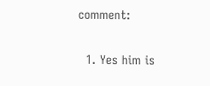comment:

  1. Yes him is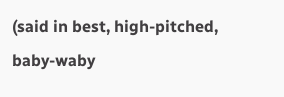(said in best, high-pitched, baby-waby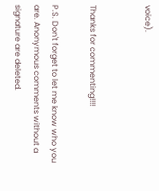voice).


Thanks for commenting!!!!

P.S. Don't forget to let me know who you are. Anonymous comments without a signature are deleted.